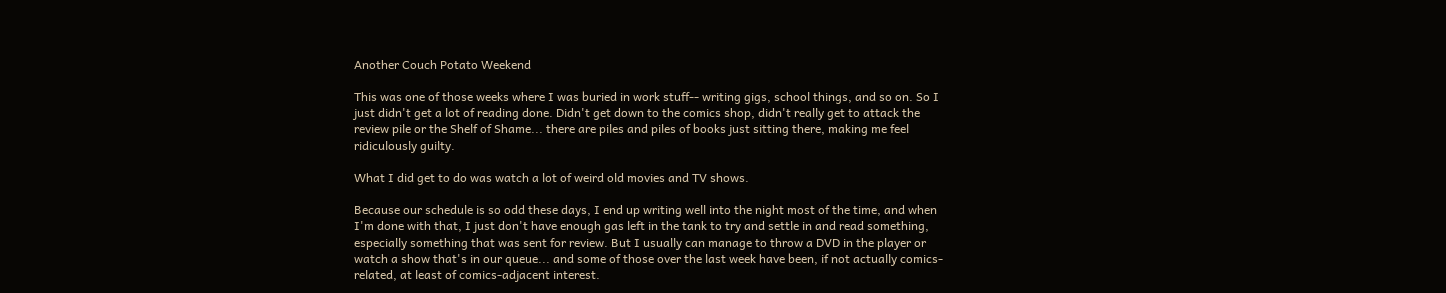Another Couch Potato Weekend

This was one of those weeks where I was buried in work stuff-- writing gigs, school things, and so on. So I just didn't get a lot of reading done. Didn't get down to the comics shop, didn't really get to attack the review pile or the Shelf of Shame... there are piles and piles of books just sitting there, making me feel ridiculously guilty.

What I did get to do was watch a lot of weird old movies and TV shows.

Because our schedule is so odd these days, I end up writing well into the night most of the time, and when I'm done with that, I just don't have enough gas left in the tank to try and settle in and read something, especially something that was sent for review. But I usually can manage to throw a DVD in the player or watch a show that's in our queue... and some of those over the last week have been, if not actually comics-related, at least of comics-adjacent interest.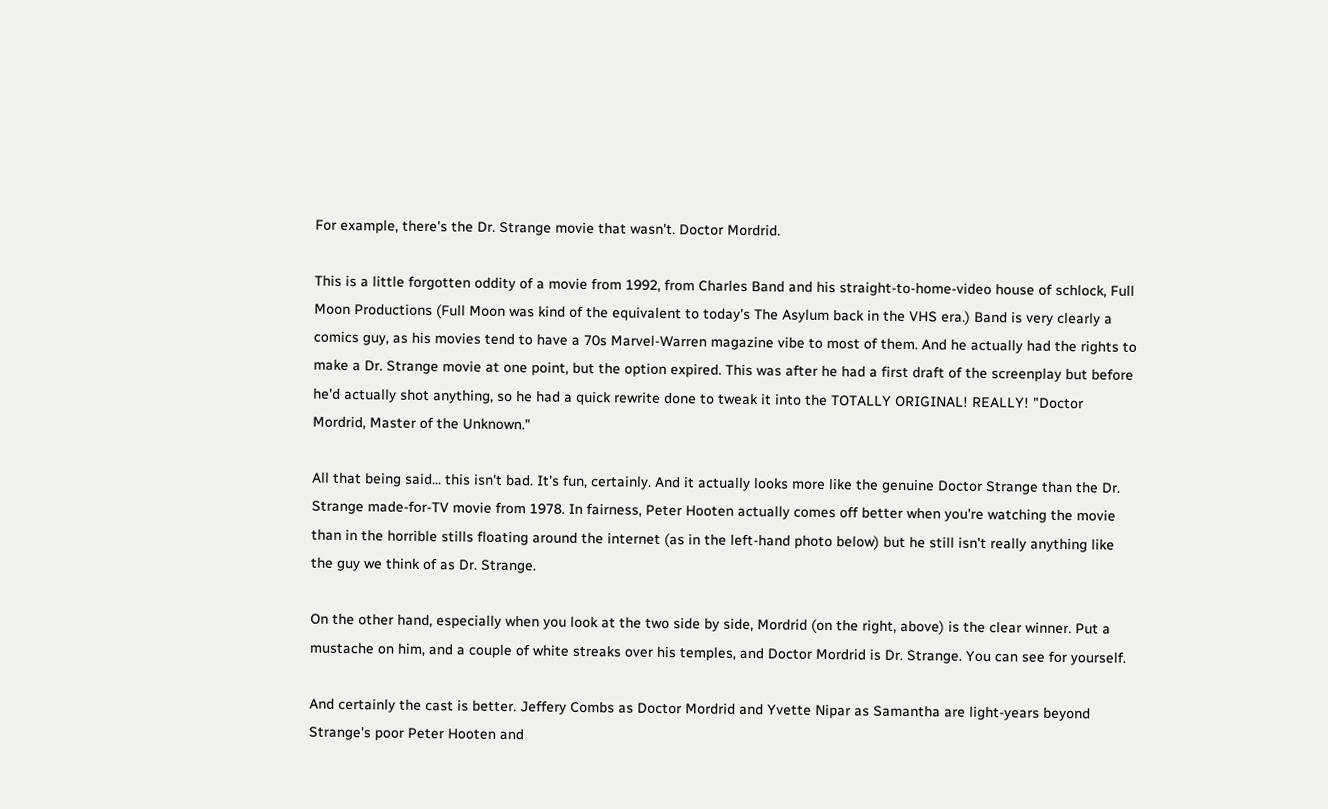For example, there's the Dr. Strange movie that wasn't. Doctor Mordrid.

This is a little forgotten oddity of a movie from 1992, from Charles Band and his straight-to-home-video house of schlock, Full Moon Productions (Full Moon was kind of the equivalent to today's The Asylum back in the VHS era.) Band is very clearly a comics guy, as his movies tend to have a 70s Marvel-Warren magazine vibe to most of them. And he actually had the rights to make a Dr. Strange movie at one point, but the option expired. This was after he had a first draft of the screenplay but before he'd actually shot anything, so he had a quick rewrite done to tweak it into the TOTALLY ORIGINAL! REALLY! "Doctor Mordrid, Master of the Unknown."

All that being said... this isn't bad. It's fun, certainly. And it actually looks more like the genuine Doctor Strange than the Dr. Strange made-for-TV movie from 1978. In fairness, Peter Hooten actually comes off better when you're watching the movie than in the horrible stills floating around the internet (as in the left-hand photo below) but he still isn't really anything like the guy we think of as Dr. Strange.

On the other hand, especially when you look at the two side by side, Mordrid (on the right, above) is the clear winner. Put a mustache on him, and a couple of white streaks over his temples, and Doctor Mordrid is Dr. Strange. You can see for yourself.

And certainly the cast is better. Jeffery Combs as Doctor Mordrid and Yvette Nipar as Samantha are light-years beyond Strange's poor Peter Hooten and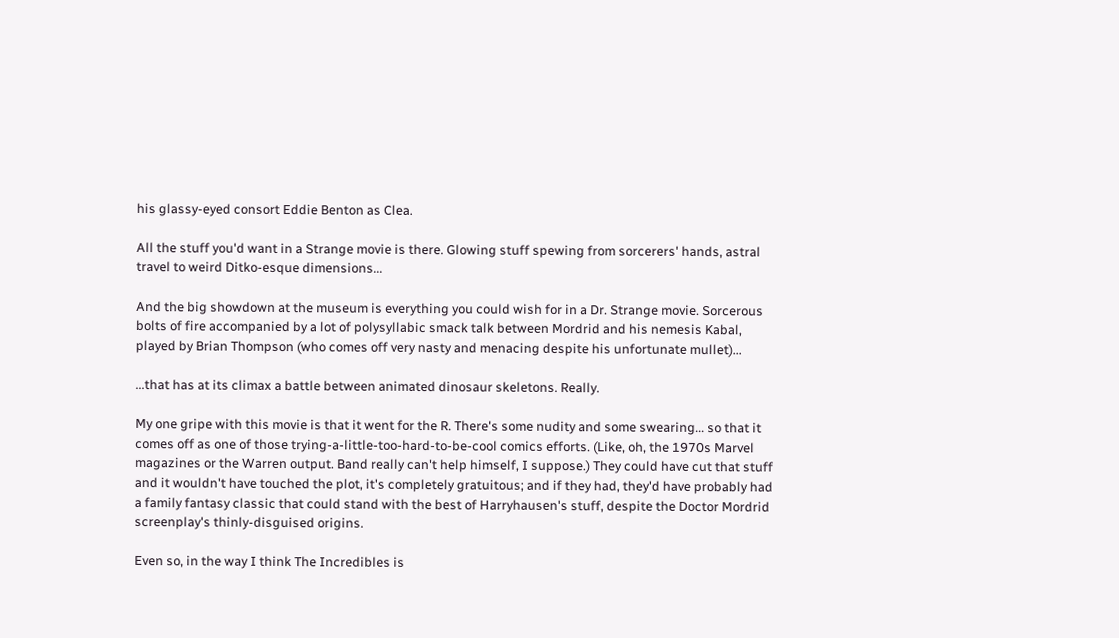his glassy-eyed consort Eddie Benton as Clea.

All the stuff you'd want in a Strange movie is there. Glowing stuff spewing from sorcerers' hands, astral travel to weird Ditko-esque dimensions...

And the big showdown at the museum is everything you could wish for in a Dr. Strange movie. Sorcerous bolts of fire accompanied by a lot of polysyllabic smack talk between Mordrid and his nemesis Kabal, played by Brian Thompson (who comes off very nasty and menacing despite his unfortunate mullet)...

...that has at its climax a battle between animated dinosaur skeletons. Really.

My one gripe with this movie is that it went for the R. There's some nudity and some swearing... so that it comes off as one of those trying-a-little-too-hard-to-be-cool comics efforts. (Like, oh, the 1970s Marvel magazines or the Warren output. Band really can't help himself, I suppose.) They could have cut that stuff and it wouldn't have touched the plot, it's completely gratuitous; and if they had, they'd have probably had a family fantasy classic that could stand with the best of Harryhausen's stuff, despite the Doctor Mordrid screenplay's thinly-disguised origins.

Even so, in the way I think The Incredibles is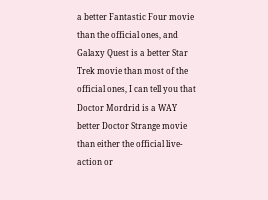a better Fantastic Four movie than the official ones, and Galaxy Quest is a better Star Trek movie than most of the official ones, I can tell you that Doctor Mordrid is a WAY better Doctor Strange movie than either the official live-action or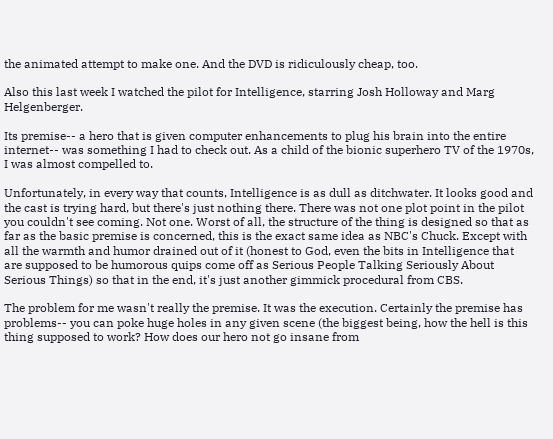the animated attempt to make one. And the DVD is ridiculously cheap, too.

Also this last week I watched the pilot for Intelligence, starring Josh Holloway and Marg Helgenberger.

Its premise-- a hero that is given computer enhancements to plug his brain into the entire internet-- was something I had to check out. As a child of the bionic superhero TV of the 1970s, I was almost compelled to.

Unfortunately, in every way that counts, Intelligence is as dull as ditchwater. It looks good and the cast is trying hard, but there's just nothing there. There was not one plot point in the pilot you couldn't see coming. Not one. Worst of all, the structure of the thing is designed so that as far as the basic premise is concerned, this is the exact same idea as NBC's Chuck. Except with all the warmth and humor drained out of it (honest to God, even the bits in Intelligence that are supposed to be humorous quips come off as Serious People Talking Seriously About Serious Things) so that in the end, it's just another gimmick procedural from CBS.

The problem for me wasn't really the premise. It was the execution. Certainly the premise has problems-- you can poke huge holes in any given scene (the biggest being, how the hell is this thing supposed to work? How does our hero not go insane from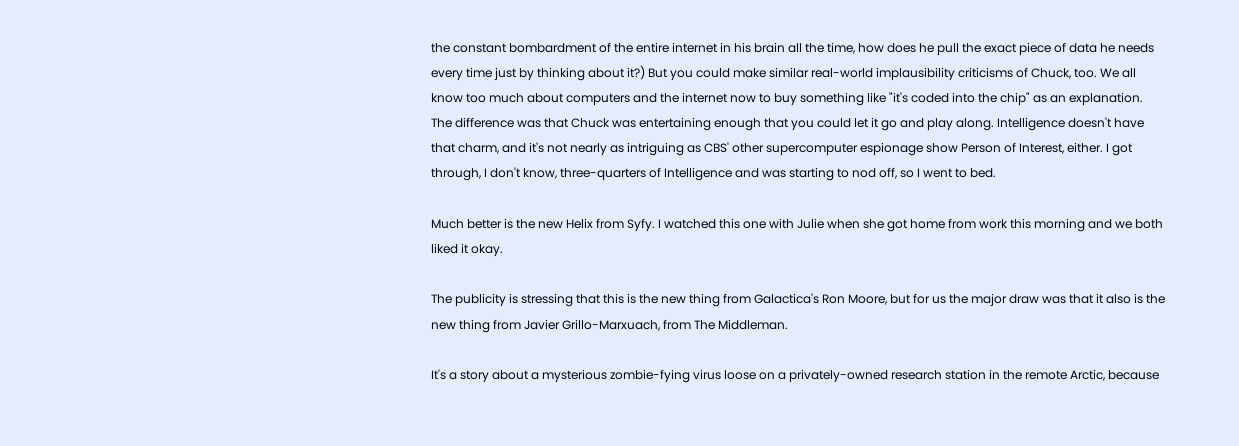the constant bombardment of the entire internet in his brain all the time, how does he pull the exact piece of data he needs every time just by thinking about it?) But you could make similar real-world implausibility criticisms of Chuck, too. We all know too much about computers and the internet now to buy something like "it's coded into the chip" as an explanation. The difference was that Chuck was entertaining enough that you could let it go and play along. Intelligence doesn't have that charm, and it's not nearly as intriguing as CBS' other supercomputer espionage show Person of Interest, either. I got through, I don't know, three-quarters of Intelligence and was starting to nod off, so I went to bed.

Much better is the new Helix from Syfy. I watched this one with Julie when she got home from work this morning and we both liked it okay.

The publicity is stressing that this is the new thing from Galactica's Ron Moore, but for us the major draw was that it also is the new thing from Javier Grillo-Marxuach, from The Middleman.

It's a story about a mysterious zombie-fying virus loose on a privately-owned research station in the remote Arctic, because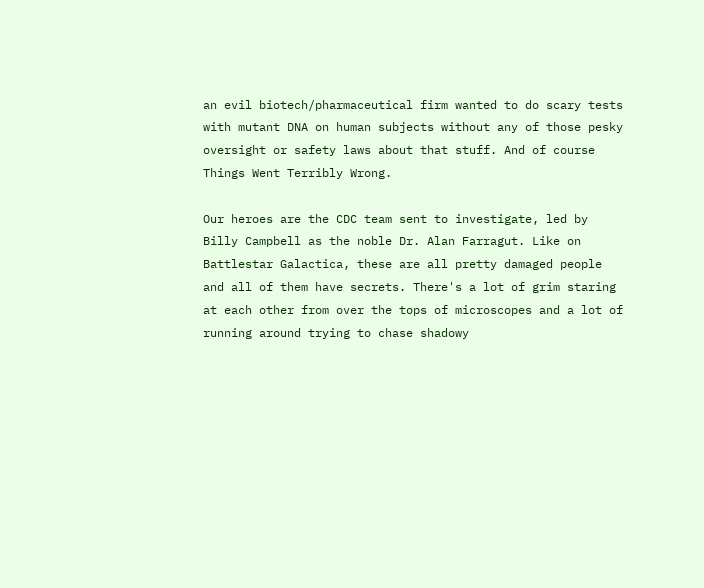an evil biotech/pharmaceutical firm wanted to do scary tests with mutant DNA on human subjects without any of those pesky oversight or safety laws about that stuff. And of course Things Went Terribly Wrong.

Our heroes are the CDC team sent to investigate, led by Billy Campbell as the noble Dr. Alan Farragut. Like on Battlestar Galactica, these are all pretty damaged people and all of them have secrets. There's a lot of grim staring at each other from over the tops of microscopes and a lot of running around trying to chase shadowy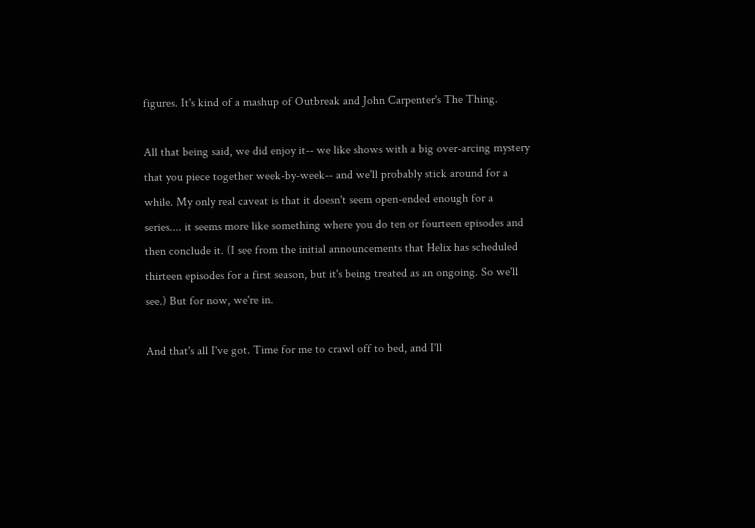figures. It's kind of a mashup of Outbreak and John Carpenter's The Thing.

All that being said, we did enjoy it-- we like shows with a big over-arcing mystery that you piece together week-by-week-- and we'll probably stick around for a while. My only real caveat is that it doesn't seem open-ended enough for a series.... it seems more like something where you do ten or fourteen episodes and then conclude it. (I see from the initial announcements that Helix has scheduled thirteen episodes for a first season, but it's being treated as an ongoing. So we'll see.) But for now, we're in.

And that's all I've got. Time for me to crawl off to bed, and I'll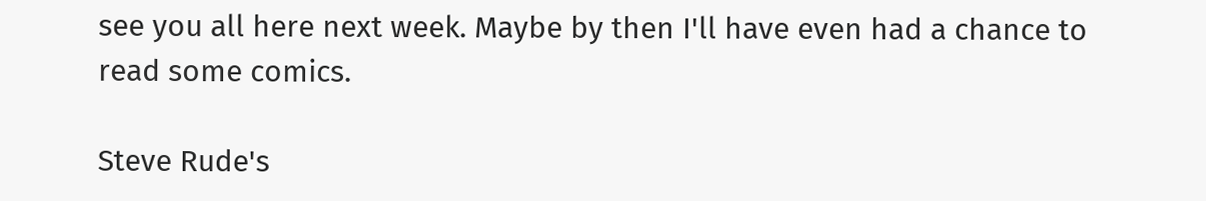see you all here next week. Maybe by then I'll have even had a chance to read some comics.

Steve Rude's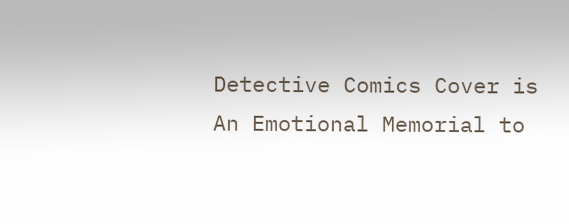Detective Comics Cover is An Emotional Memorial to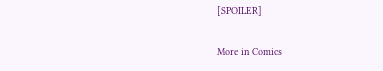[SPOILER]

More in Comics